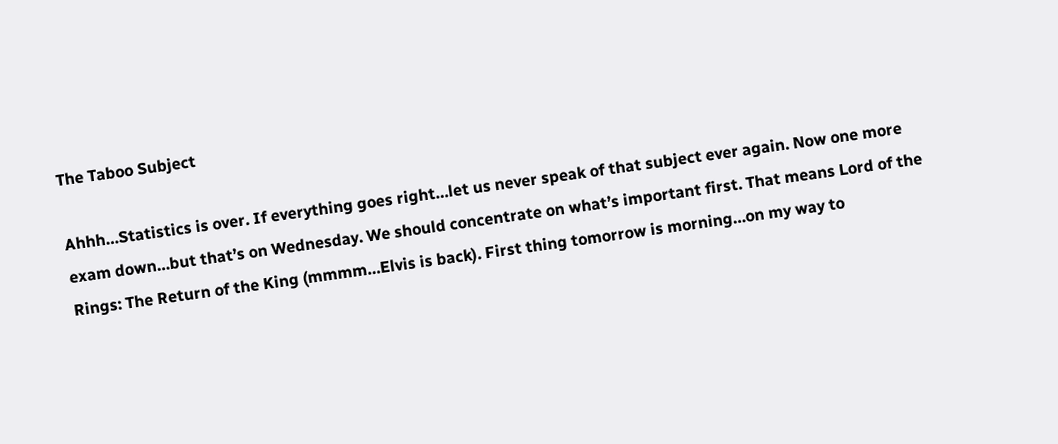The Taboo Subject

Ahhh…Statistics is over. If everything goes right…let us never speak of that subject ever again. Now one more exam down…but that’s on Wednesday. We should concentrate on what’s important first. That means Lord of the Rings: The Return of the King (mmmm…Elvis is back). First thing tomorrow is morning…on my way to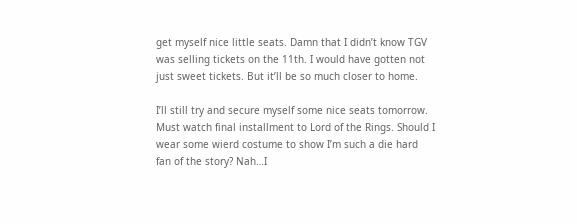get myself nice little seats. Damn that I didn’t know TGV was selling tickets on the 11th. I would have gotten not just sweet tickets. But it’ll be so much closer to home.

I’ll still try and secure myself some nice seats tomorrow. Must watch final installment to Lord of the Rings. Should I wear some wierd costume to show I’m such a die hard fan of the story? Nah…I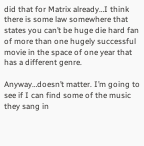did that for Matrix already…I think there is some law somewhere that states you can’t be huge die hard fan of more than one hugely successful movie in the space of one year that has a different genre.

Anyway…doesn’t matter. I’m going to see if I can find some of the music they sang in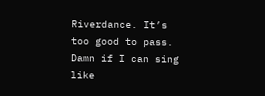Riverdance. It’s too good to pass. Damn if I can sing like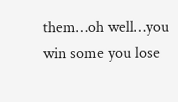them…oh well…you win some you lose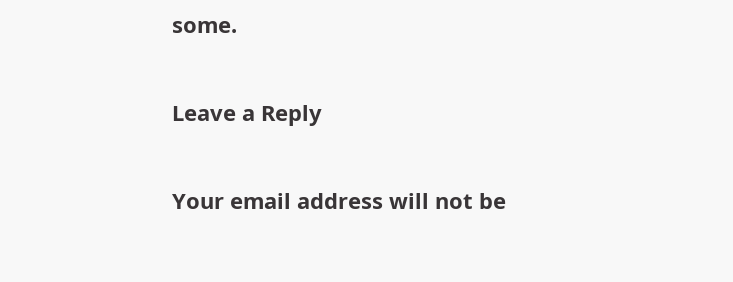some.

Leave a Reply

Your email address will not be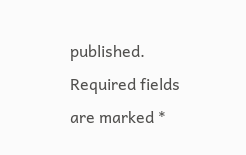published. Required fields are marked *